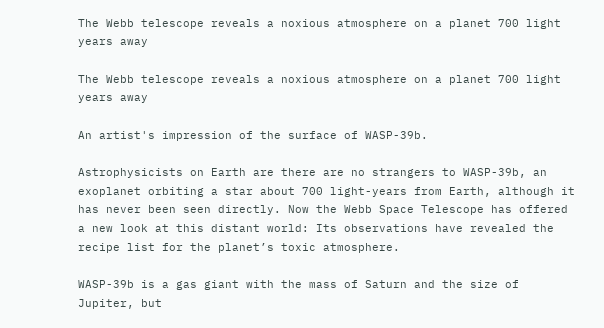The Webb telescope reveals a noxious atmosphere on a planet 700 light years away

The Webb telescope reveals a noxious atmosphere on a planet 700 light years away

An artist's impression of the surface of WASP-39b.

Astrophysicists on Earth are there are no strangers to WASP-39b, an exoplanet orbiting a star about 700 light-years from Earth, although it has never been seen directly. Now the Webb Space Telescope has offered a new look at this distant world: Its observations have revealed the recipe list for the planet’s toxic atmosphere.

WASP-39b is a gas giant with the mass of Saturn and the size of Jupiter, but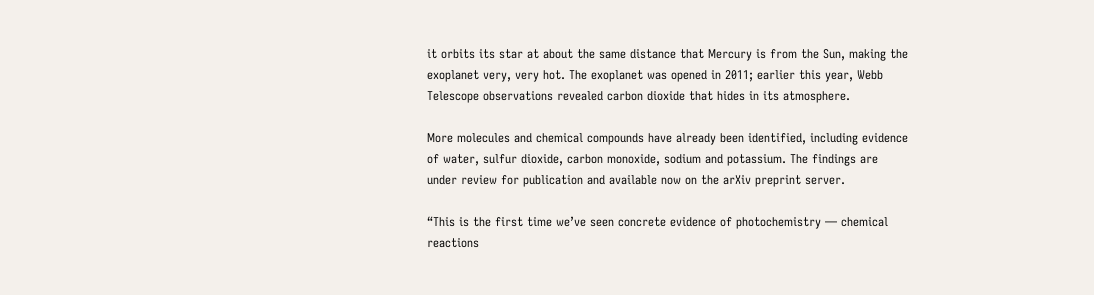it orbits its star at about the same distance that Mercury is from the Sun, making the exoplanet very, very hot. The exoplanet was opened in 2011; earlier this year, Webb Telescope observations revealed carbon dioxide that hides in its atmosphere.

More molecules and chemical compounds have already been identified, including evidence of water, sulfur dioxide, carbon monoxide, sodium and potassium. The findings are under review for publication and available now on the arXiv preprint server.

“This is the first time we’ve seen concrete evidence of photochemistry — chemical reactions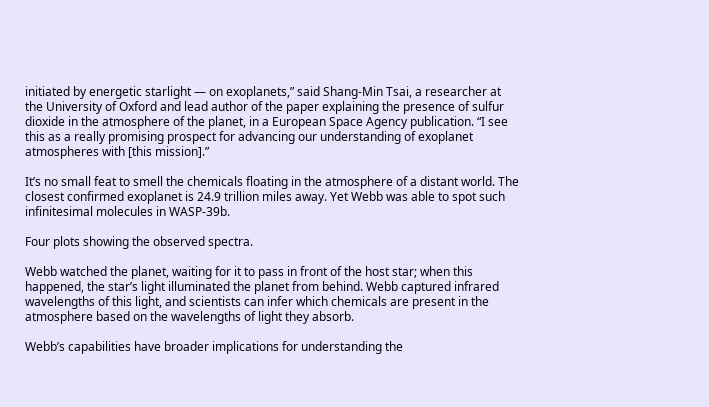initiated by energetic starlight — on exoplanets,” said Shang-Min Tsai, a researcher at the University of Oxford and lead author of the paper explaining the presence of sulfur dioxide in the atmosphere of the planet, in a European Space Agency publication. “I see this as a really promising prospect for advancing our understanding of exoplanet atmospheres with [this mission].”

It’s no small feat to smell the chemicals floating in the atmosphere of a distant world. The closest confirmed exoplanet is 24.9 trillion miles away. Yet Webb was able to spot such infinitesimal molecules in WASP-39b.

Four plots showing the observed spectra.

Webb watched the planet, waiting for it to pass in front of the host star; when this happened, the star’s light illuminated the planet from behind. Webb captured infrared wavelengths of this light, and scientists can infer which chemicals are present in the atmosphere based on the wavelengths of light they absorb.

Webb’s capabilities have broader implications for understanding the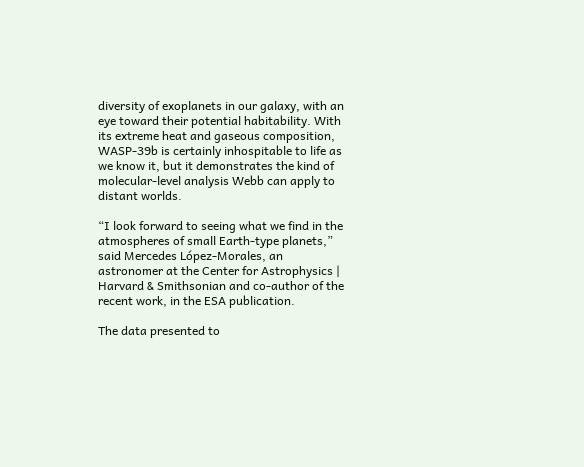diversity of exoplanets in our galaxy, with an eye toward their potential habitability. With its extreme heat and gaseous composition, WASP-39b is certainly inhospitable to life as we know it, but it demonstrates the kind of molecular-level analysis Webb can apply to distant worlds.

“I look forward to seeing what we find in the atmospheres of small Earth-type planets,” said Mercedes López-Morales, an astronomer at the Center for Astrophysics | Harvard & Smithsonian and co-author of the recent work, in the ESA publication.

The data presented to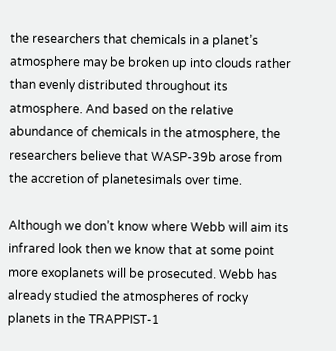the researchers that chemicals in a planet’s atmosphere may be broken up into clouds rather than evenly distributed throughout its atmosphere. And based on the relative abundance of chemicals in the atmosphere, the researchers believe that WASP-39b arose from the accretion of planetesimals over time.

Although we don’t know where Webb will aim its infrared look then we know that at some point more exoplanets will be prosecuted. Webb has already studied the atmospheres of rocky planets in the TRAPPIST-1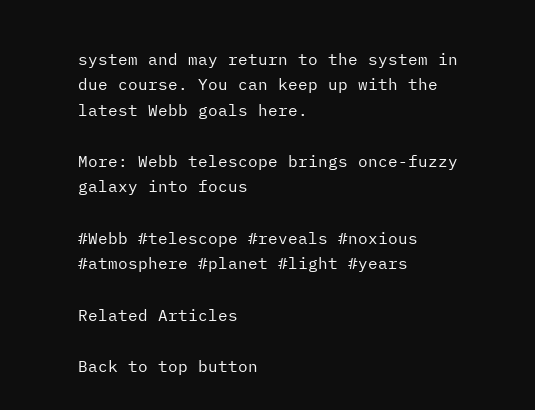system and may return to the system in due course. You can keep up with the latest Webb goals here.

More: Webb telescope brings once-fuzzy galaxy into focus

#Webb #telescope #reveals #noxious #atmosphere #planet #light #years

Related Articles

Back to top button